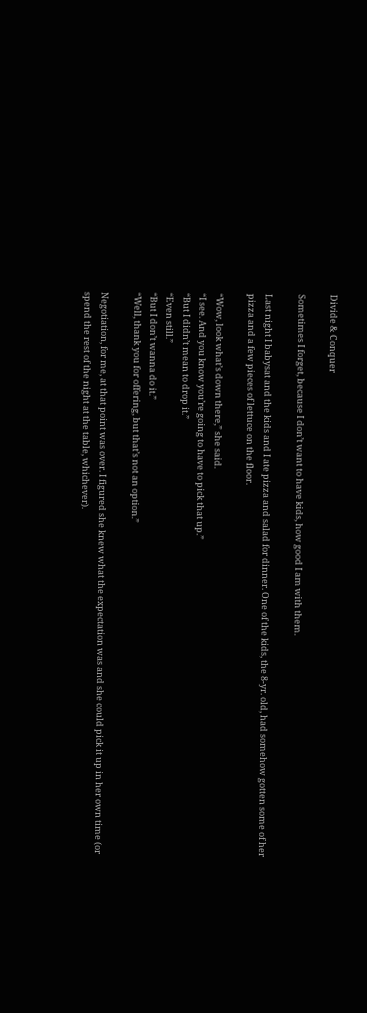Divide & Conquer

Sometimes I forget, because I don’t want to have kids, how good I am with them.

Last night I babysat and the kids and I ate pizza and salad for dinner. One of the kids, the 8-yr. old, had somehow gotten some of her pizza and a few pieces of lettuce on the floor.

“Wow, look what’s down there,” she said.
“I see. And you know you’re going to have to pick that up.”
“But I didn’t mean to drop it.”
“Even still.”
“But I don’t wanna do it.”
“Well, thank you for offering, but that’s not an option.”

Negotiation, for me, at that point was over. I figured she knew what the expectation was and she could pick it up in her own time (or spend the rest of the night at the table, whichever).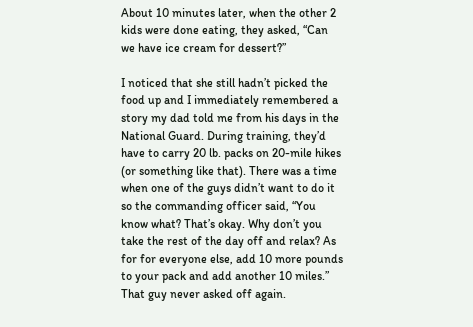About 10 minutes later, when the other 2 kids were done eating, they asked, “Can we have ice cream for dessert?”

I noticed that she still hadn’t picked the food up and I immediately remembered a story my dad told me from his days in the National Guard. During training, they’d have to carry 20 lb. packs on 20-mile hikes (or something like that). There was a time when one of the guys didn’t want to do it so the commanding officer said, “You know what? That’s okay. Why don’t you take the rest of the day off and relax? As for for everyone else, add 10 more pounds to your pack and add another 10 miles.”
That guy never asked off again.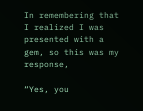In remembering that I realized I was presented with a gem, so this was my response,

“Yes, you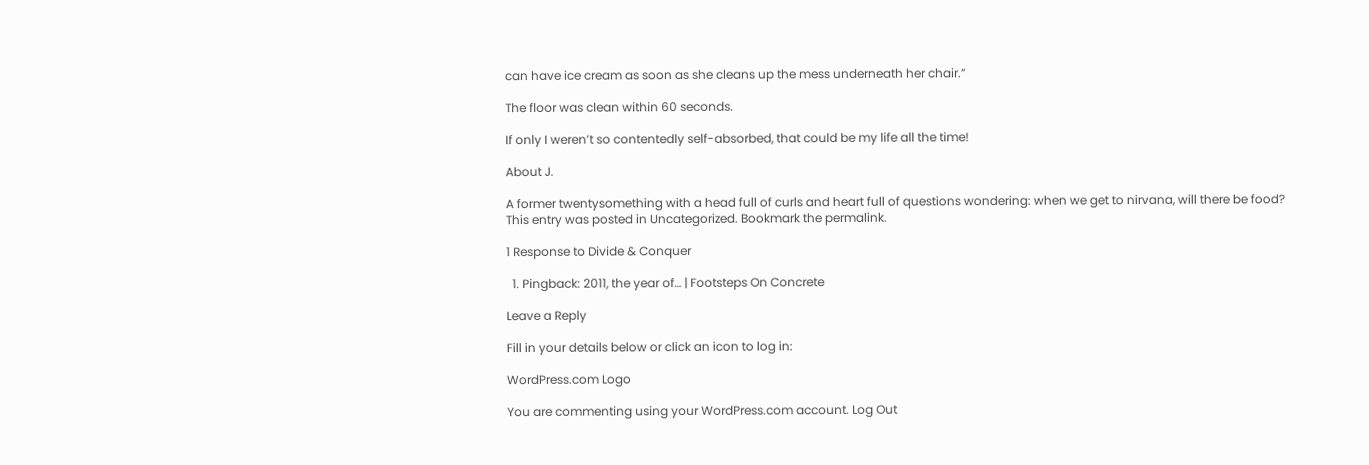can have ice cream as soon as she cleans up the mess underneath her chair.”

The floor was clean within 60 seconds.

If only I weren’t so contentedly self-absorbed, that could be my life all the time!

About J.

A former twentysomething with a head full of curls and heart full of questions wondering: when we get to nirvana, will there be food?
This entry was posted in Uncategorized. Bookmark the permalink.

1 Response to Divide & Conquer

  1. Pingback: 2011, the year of… | Footsteps On Concrete

Leave a Reply

Fill in your details below or click an icon to log in:

WordPress.com Logo

You are commenting using your WordPress.com account. Log Out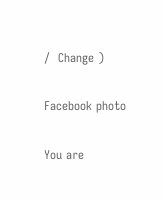/  Change )

Facebook photo

You are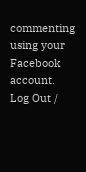commenting using your Facebook account. Log Out /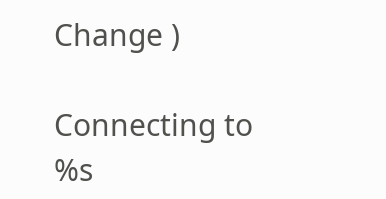Change )

Connecting to %s